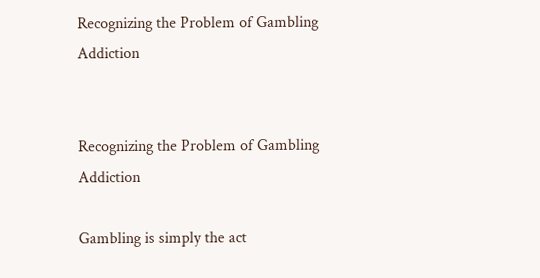Recognizing the Problem of Gambling Addiction


Recognizing the Problem of Gambling Addiction

Gambling is simply the act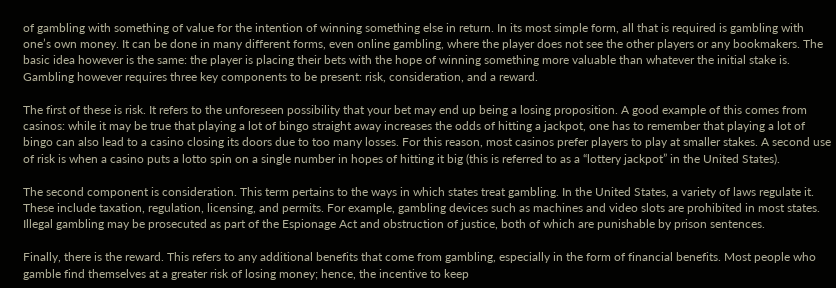of gambling with something of value for the intention of winning something else in return. In its most simple form, all that is required is gambling with one’s own money. It can be done in many different forms, even online gambling, where the player does not see the other players or any bookmakers. The basic idea however is the same: the player is placing their bets with the hope of winning something more valuable than whatever the initial stake is. Gambling however requires three key components to be present: risk, consideration, and a reward.

The first of these is risk. It refers to the unforeseen possibility that your bet may end up being a losing proposition. A good example of this comes from casinos: while it may be true that playing a lot of bingo straight away increases the odds of hitting a jackpot, one has to remember that playing a lot of bingo can also lead to a casino closing its doors due to too many losses. For this reason, most casinos prefer players to play at smaller stakes. A second use of risk is when a casino puts a lotto spin on a single number in hopes of hitting it big (this is referred to as a “lottery jackpot” in the United States).

The second component is consideration. This term pertains to the ways in which states treat gambling. In the United States, a variety of laws regulate it. These include taxation, regulation, licensing, and permits. For example, gambling devices such as machines and video slots are prohibited in most states. Illegal gambling may be prosecuted as part of the Espionage Act and obstruction of justice, both of which are punishable by prison sentences.

Finally, there is the reward. This refers to any additional benefits that come from gambling, especially in the form of financial benefits. Most people who gamble find themselves at a greater risk of losing money; hence, the incentive to keep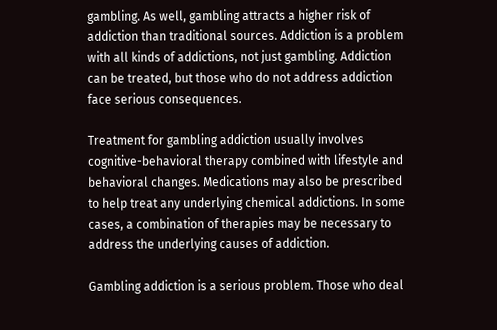gambling. As well, gambling attracts a higher risk of addiction than traditional sources. Addiction is a problem with all kinds of addictions, not just gambling. Addiction can be treated, but those who do not address addiction face serious consequences.

Treatment for gambling addiction usually involves cognitive-behavioral therapy combined with lifestyle and behavioral changes. Medications may also be prescribed to help treat any underlying chemical addictions. In some cases, a combination of therapies may be necessary to address the underlying causes of addiction.

Gambling addiction is a serious problem. Those who deal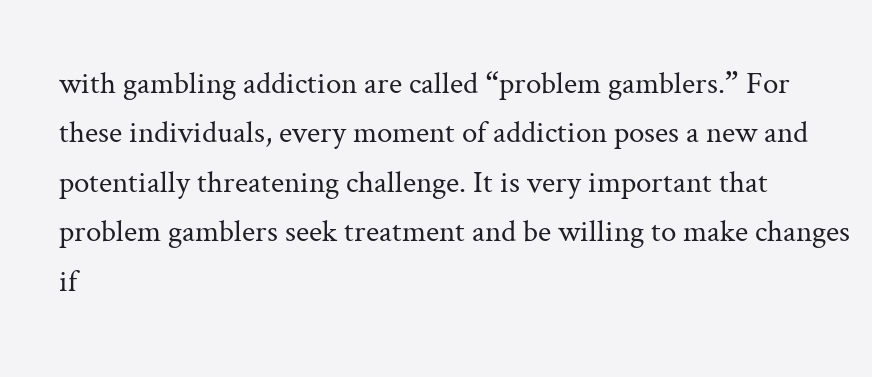with gambling addiction are called “problem gamblers.” For these individuals, every moment of addiction poses a new and potentially threatening challenge. It is very important that problem gamblers seek treatment and be willing to make changes if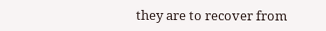they are to recover from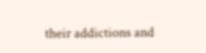their addictions and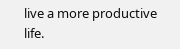live a more productive life.